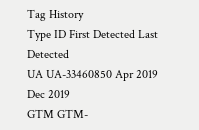Tag History
Type ID First Detected Last Detected
UA UA-33460850 Apr 2019 Dec 2019
GTM GTM-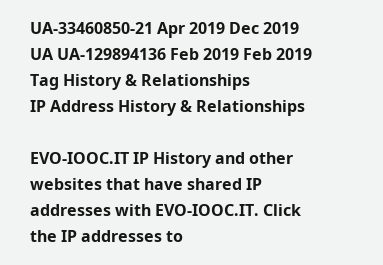UA-33460850-21 Apr 2019 Dec 2019
UA UA-129894136 Feb 2019 Feb 2019
Tag History & Relationships
IP Address History & Relationships

EVO-IOOC.IT IP History and other websites that have shared IP addresses with EVO-IOOC.IT. Click the IP addresses to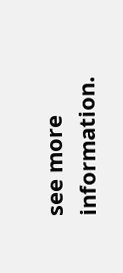see more information.